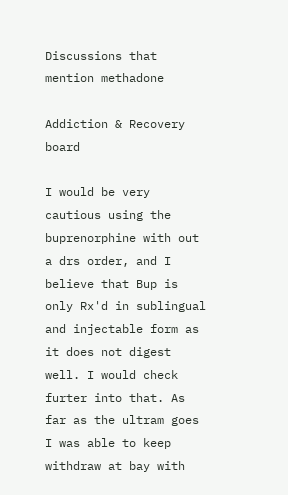Discussions that mention methadone

Addiction & Recovery board

I would be very cautious using the buprenorphine with out a drs order, and I believe that Bup is only Rx'd in sublingual and injectable form as it does not digest well. I would check furter into that. As far as the ultram goes I was able to keep withdraw at bay with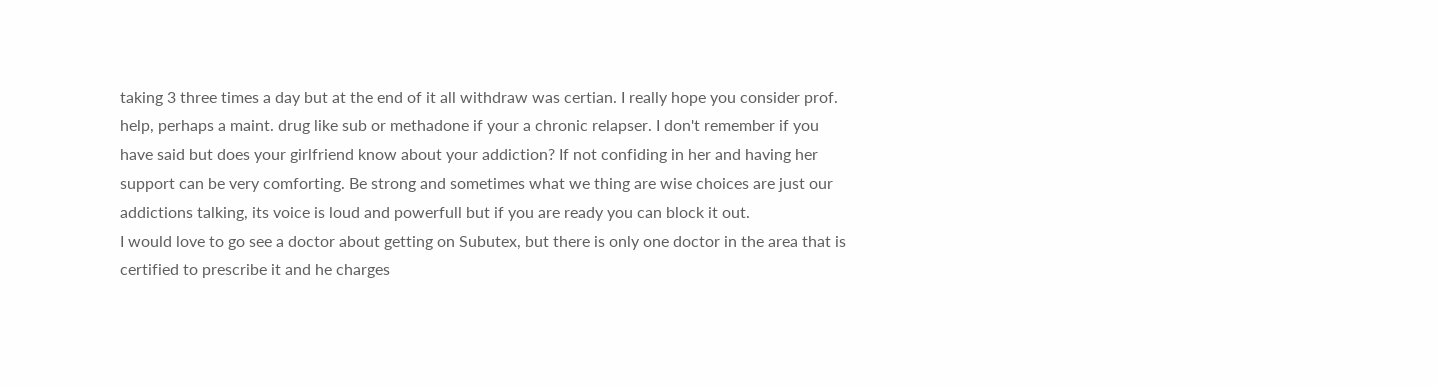taking 3 three times a day but at the end of it all withdraw was certian. I really hope you consider prof. help, perhaps a maint. drug like sub or methadone if your a chronic relapser. I don't remember if you have said but does your girlfriend know about your addiction? If not confiding in her and having her support can be very comforting. Be strong and sometimes what we thing are wise choices are just our addictions talking, its voice is loud and powerfull but if you are ready you can block it out.
I would love to go see a doctor about getting on Subutex, but there is only one doctor in the area that is certified to prescribe it and he charges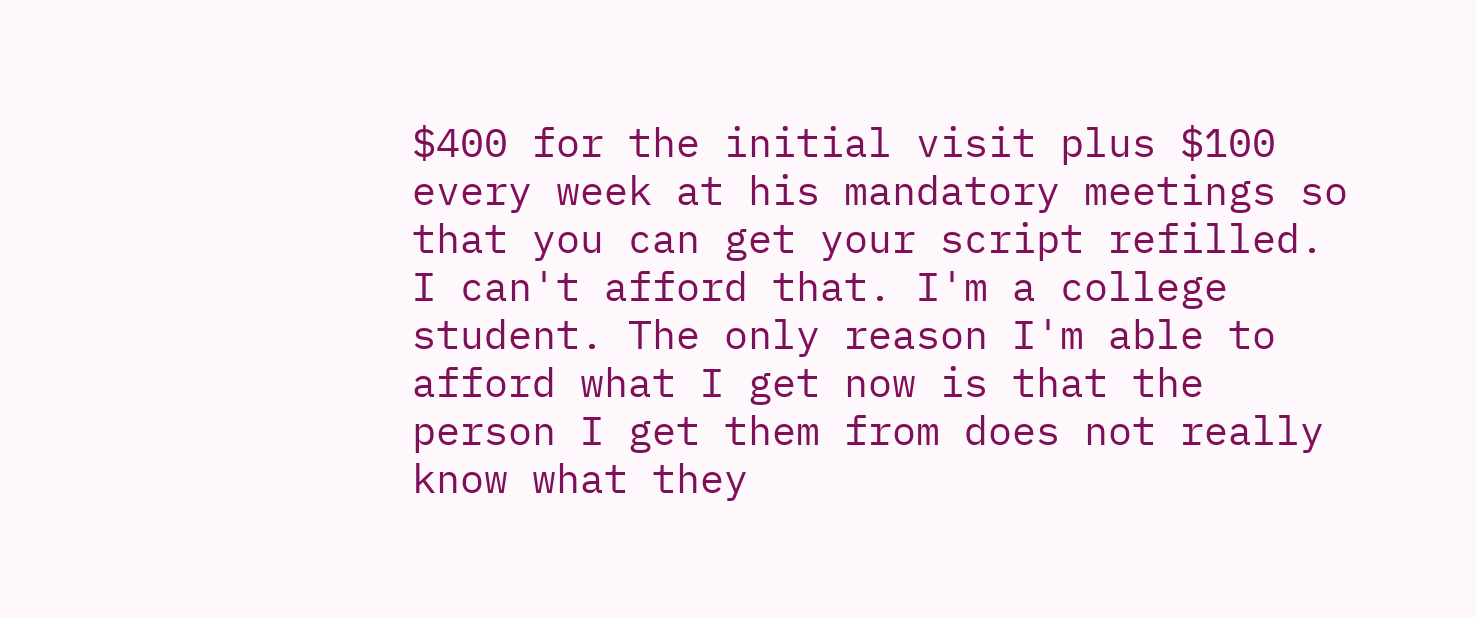$400 for the initial visit plus $100 every week at his mandatory meetings so that you can get your script refilled. I can't afford that. I'm a college student. The only reason I'm able to afford what I get now is that the person I get them from does not really know what they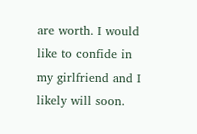are worth. I would like to confide in my girlfriend and I likely will soon.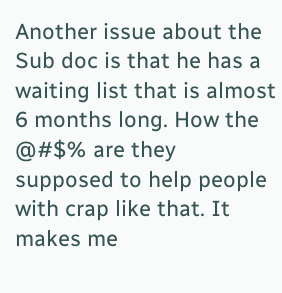Another issue about the Sub doc is that he has a waiting list that is almost 6 months long. How the @#$% are they supposed to help people with crap like that. It makes me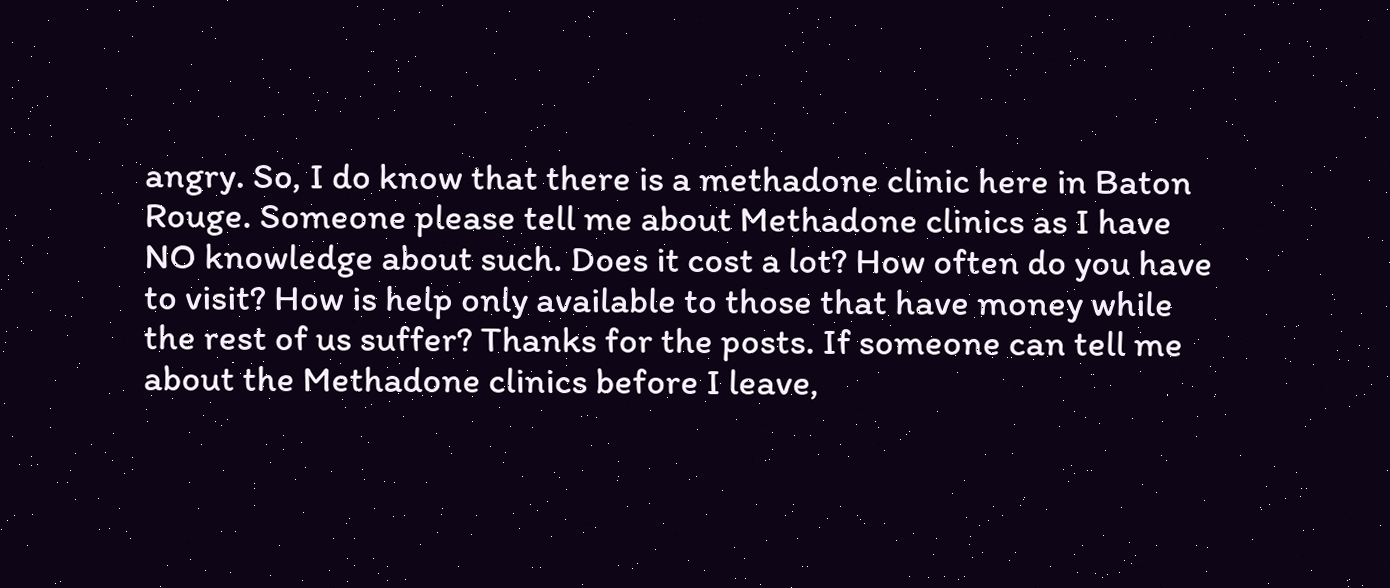angry. So, I do know that there is a methadone clinic here in Baton Rouge. Someone please tell me about Methadone clinics as I have NO knowledge about such. Does it cost a lot? How often do you have to visit? How is help only available to those that have money while the rest of us suffer? Thanks for the posts. If someone can tell me about the Methadone clinics before I leave,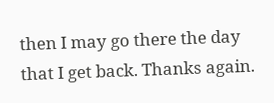then I may go there the day that I get back. Thanks again.